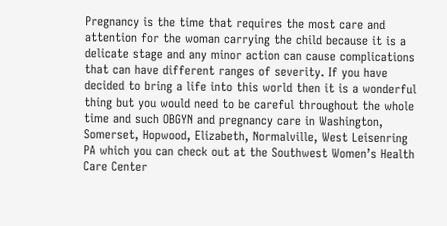Pregnancy is the time that requires the most care and attention for the woman carrying the child because it is a delicate stage and any minor action can cause complications that can have different ranges of severity. If you have decided to bring a life into this world then it is a wonderful thing but you would need to be careful throughout the whole time and such OBGYN and pregnancy care in Washington, Somerset, Hopwood, Elizabeth, Normalville, West Leisenring PA which you can check out at the Southwest Women’s Health Care Center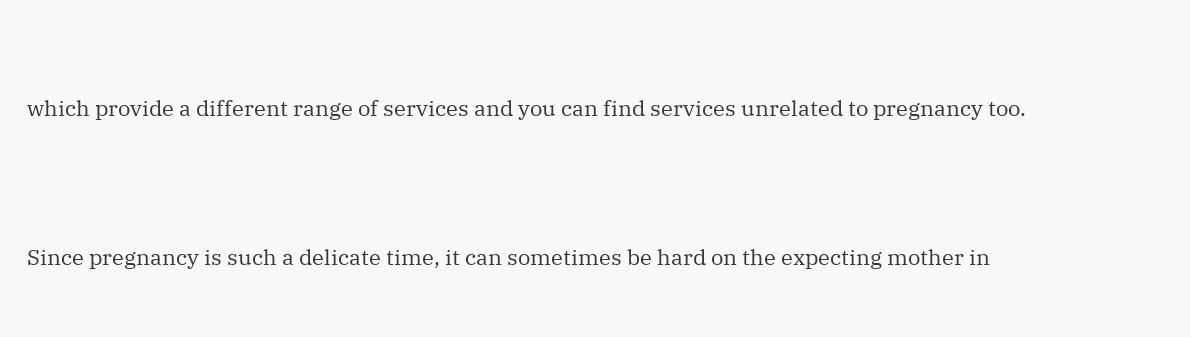which provide a different range of services and you can find services unrelated to pregnancy too.



Since pregnancy is such a delicate time, it can sometimes be hard on the expecting mother in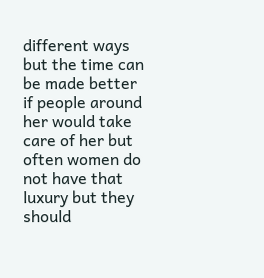different ways but the time can be made better if people around her would take care of her but often women do not have that luxury but they should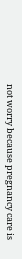not worry because pregnancy care is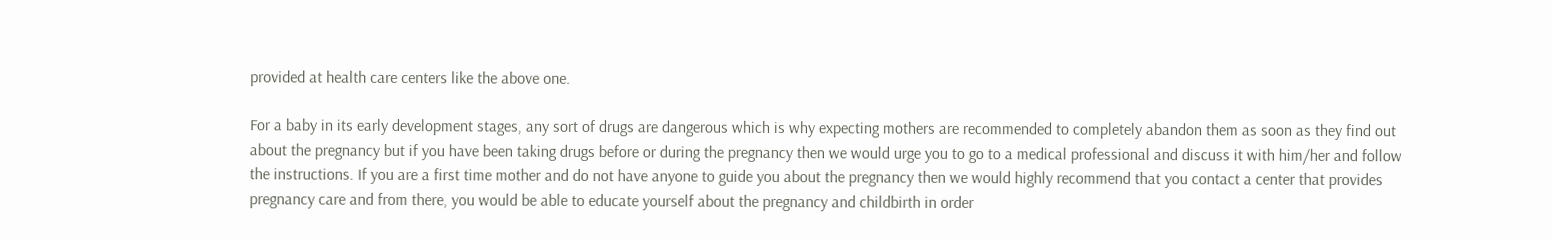provided at health care centers like the above one.

For a baby in its early development stages, any sort of drugs are dangerous which is why expecting mothers are recommended to completely abandon them as soon as they find out about the pregnancy but if you have been taking drugs before or during the pregnancy then we would urge you to go to a medical professional and discuss it with him/her and follow the instructions. If you are a first time mother and do not have anyone to guide you about the pregnancy then we would highly recommend that you contact a center that provides pregnancy care and from there, you would be able to educate yourself about the pregnancy and childbirth in order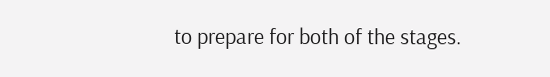to prepare for both of the stages.